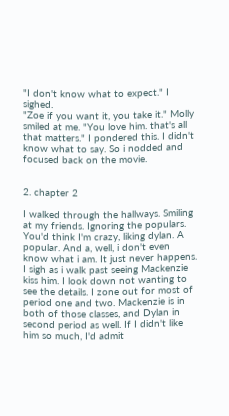"I don't know what to expect." I sighed.
"Zoe if you want it, you take it." Molly smiled at me. "You love him. that's all that matters." I pondered this. I didn't know what to say. So i nodded and focused back on the movie.


2. chapter 2

I walked through the hallways. Smiling at my friends. Ignoring the populars. You'd think I'm crazy, liking dylan. A popular. And a, well, i don't even know what i am. It just never happens. I sigh as i walk past seeing Mackenzie kiss him. I look down not wanting to see the details. I zone out for most of period one and two. Mackenzie is in both of those classes, and Dylan in second period as well. If I didn't like him so much, I'd admit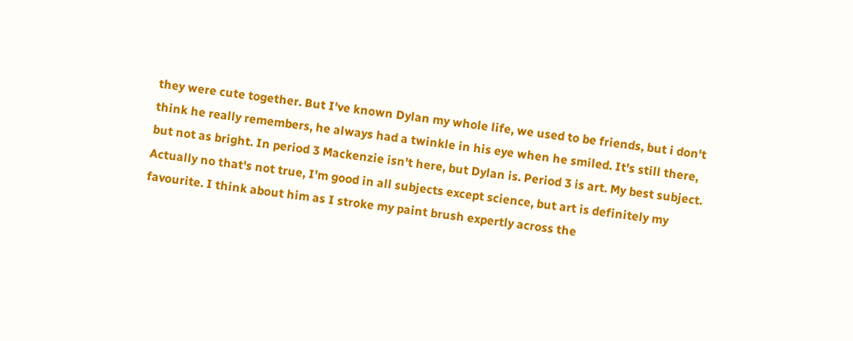they were cute together. But I've known Dylan my whole life, we used to be friends, but i don't think he really remembers, he always had a twinkle in his eye when he smiled. It's still there, but not as bright. In period 3 Mackenzie isn't here, but Dylan is. Period 3 is art. My best subject. Actually no that's not true, I'm good in all subjects except science, but art is definitely my favourite. I think about him as I stroke my paint brush expertly across the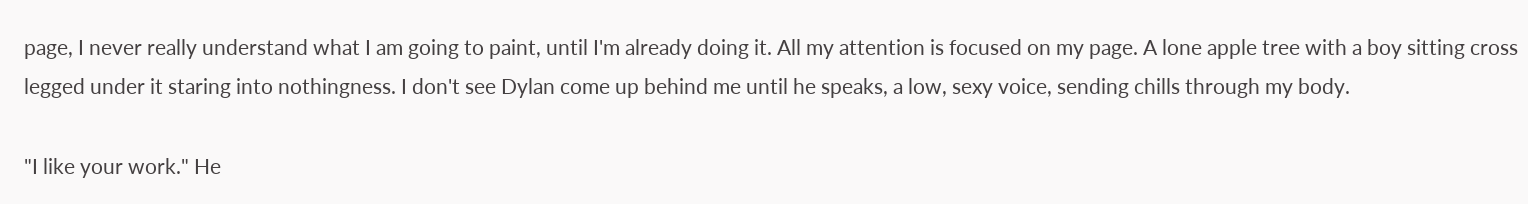page, I never really understand what I am going to paint, until I'm already doing it. All my attention is focused on my page. A lone apple tree with a boy sitting cross legged under it staring into nothingness. I don't see Dylan come up behind me until he speaks, a low, sexy voice, sending chills through my body.

"I like your work." He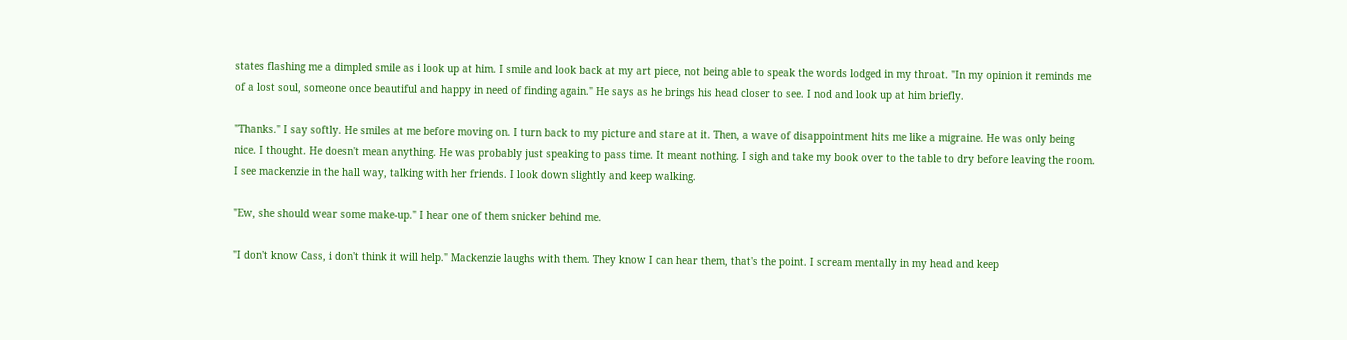states flashing me a dimpled smile as i look up at him. I smile and look back at my art piece, not being able to speak the words lodged in my throat. "In my opinion it reminds me of a lost soul, someone once beautiful and happy in need of finding again." He says as he brings his head closer to see. I nod and look up at him briefly.

"Thanks." I say softly. He smiles at me before moving on. I turn back to my picture and stare at it. Then, a wave of disappointment hits me like a migraine. He was only being nice. I thought. He doesn't mean anything. He was probably just speaking to pass time. It meant nothing. I sigh and take my book over to the table to dry before leaving the room. I see mackenzie in the hall way, talking with her friends. I look down slightly and keep walking.

"Ew, she should wear some make-up." I hear one of them snicker behind me.

"I don't know Cass, i don't think it will help." Mackenzie laughs with them. They know I can hear them, that's the point. I scream mentally in my head and keep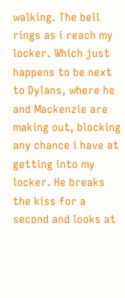walking. The bell rings as i reach my locker. Which just happens to be next to Dylans, where he and Mackenzie are making out, blocking any chance i have at getting into my locker. He breaks the kiss for a second and looks at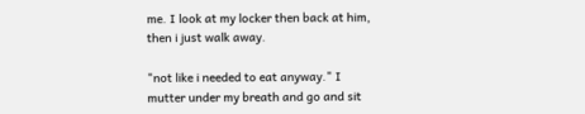me. I look at my locker then back at him, then i just walk away.

"not like i needed to eat anyway." I mutter under my breath and go and sit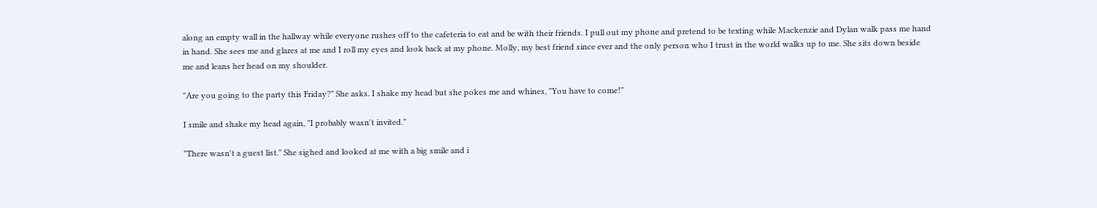along an empty wall in the hallway while everyone rushes off to the cafeteria to eat and be with their friends. I pull out my phone and pretend to be texting while Mackenzie and Dylan walk pass me hand in hand. She sees me and glares at me and I roll my eyes and look back at my phone. Molly, my best friend since ever and the only person who I trust in the world walks up to me. She sits down beside me and leans her head on my shoulder.

"Are you going to the party this Friday?" She asks. I shake my head but she pokes me and whines, "You have to come!"

I smile and shake my head again, "I probably wasn't invited."

"There wasn't a guest list." She sighed and looked at me with a big smile and i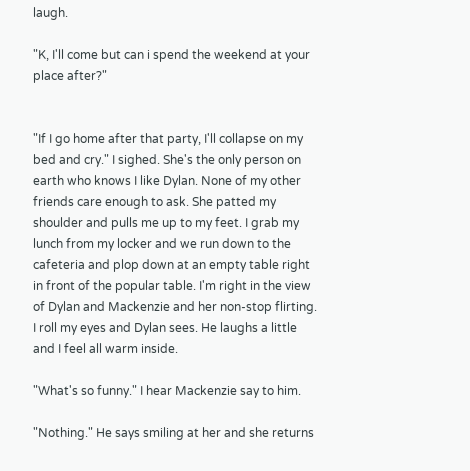laugh.

"K, I'll come but can i spend the weekend at your place after?"


"If I go home after that party, I'll collapse on my bed and cry." I sighed. She's the only person on earth who knows I like Dylan. None of my other friends care enough to ask. She patted my shoulder and pulls me up to my feet. I grab my lunch from my locker and we run down to the cafeteria and plop down at an empty table right in front of the popular table. I'm right in the view of Dylan and Mackenzie and her non-stop flirting. I roll my eyes and Dylan sees. He laughs a little and I feel all warm inside.

"What's so funny." I hear Mackenzie say to him.

"Nothing." He says smiling at her and she returns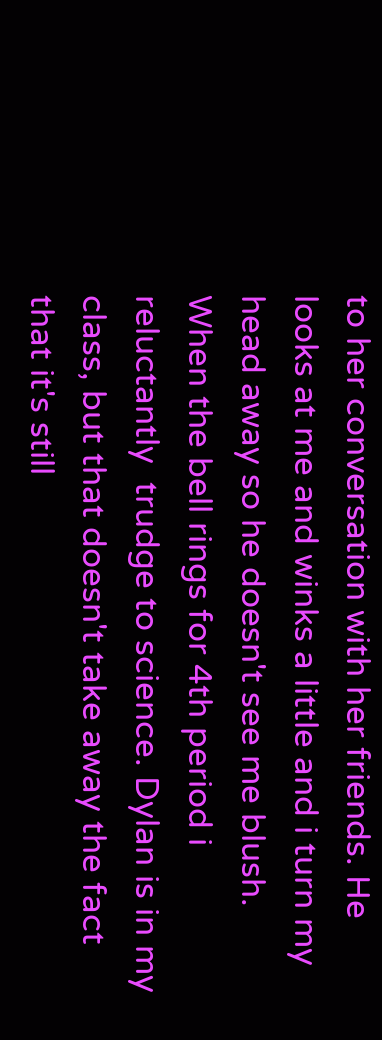to her conversation with her friends. He looks at me and winks a little and i turn my head away so he doesn't see me blush. When the bell rings for 4th period i reluctantly  trudge to science. Dylan is in my class, but that doesn't take away the fact that it's still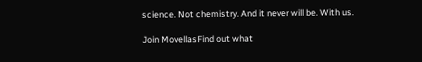science. Not chemistry. And it never will be. With us.

Join MovellasFind out what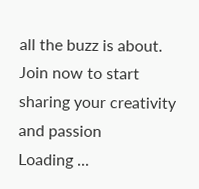all the buzz is about. Join now to start sharing your creativity and passion
Loading ...